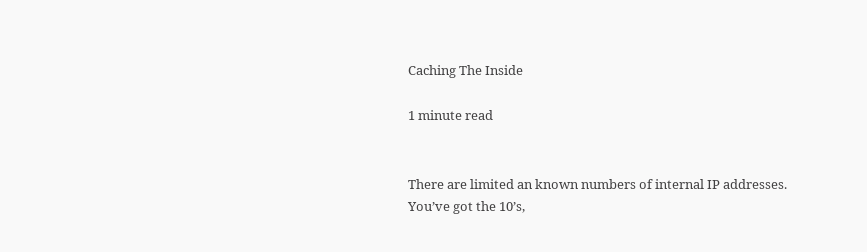Caching The Inside

1 minute read


There are limited an known numbers of internal IP addresses. You’ve got the 10’s,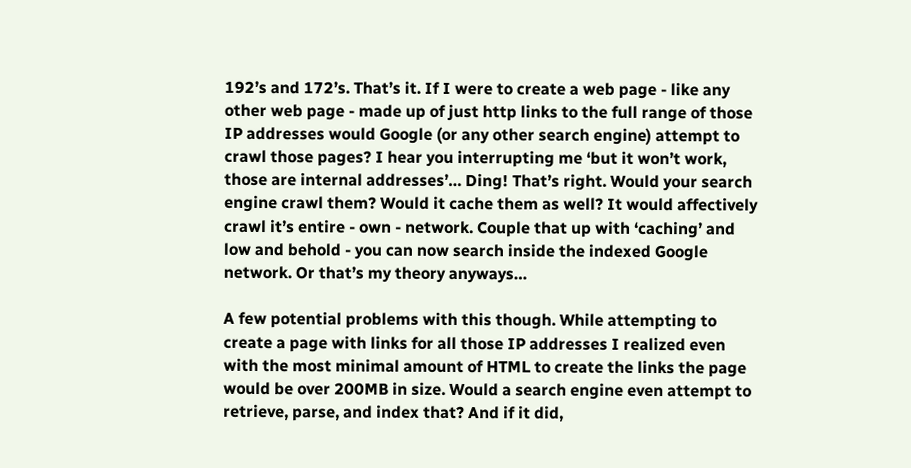192’s and 172’s. That’s it. If I were to create a web page - like any other web page - made up of just http links to the full range of those IP addresses would Google (or any other search engine) attempt to crawl those pages? I hear you interrupting me ‘but it won’t work, those are internal addresses’… Ding! That’s right. Would your search engine crawl them? Would it cache them as well? It would affectively crawl it’s entire - own - network. Couple that up with ‘caching’ and low and behold - you can now search inside the indexed Google network. Or that’s my theory anyways…

A few potential problems with this though. While attempting to create a page with links for all those IP addresses I realized even with the most minimal amount of HTML to create the links the page would be over 200MB in size. Would a search engine even attempt to retrieve, parse, and index that? And if it did,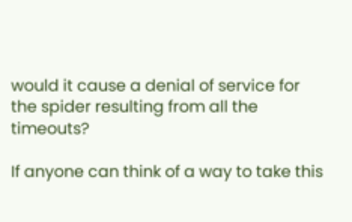would it cause a denial of service for the spider resulting from all the timeouts?

If anyone can think of a way to take this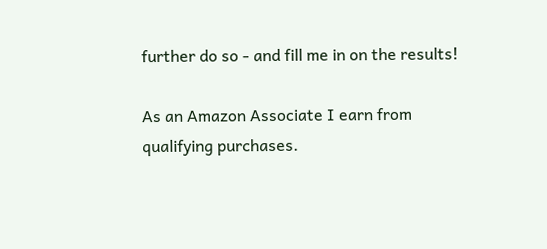further do so - and fill me in on the results!

As an Amazon Associate I earn from qualifying purchases.